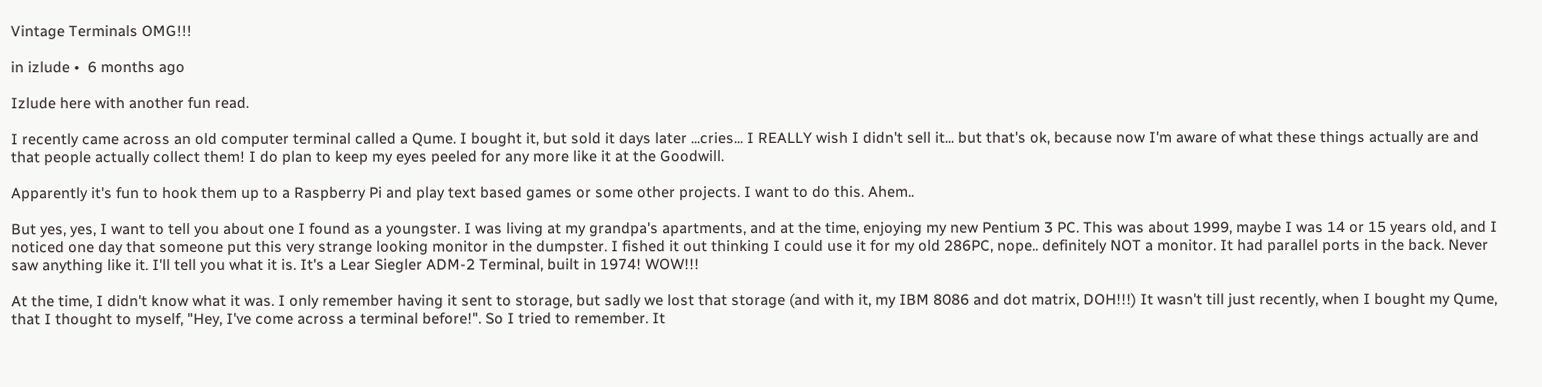Vintage Terminals OMG!!!

in izlude •  6 months ago

Izlude here with another fun read.

I recently came across an old computer terminal called a Qume. I bought it, but sold it days later ...cries... I REALLY wish I didn't sell it... but that's ok, because now I'm aware of what these things actually are and that people actually collect them! I do plan to keep my eyes peeled for any more like it at the Goodwill.

Apparently it's fun to hook them up to a Raspberry Pi and play text based games or some other projects. I want to do this. Ahem..

But yes, yes, I want to tell you about one I found as a youngster. I was living at my grandpa's apartments, and at the time, enjoying my new Pentium 3 PC. This was about 1999, maybe I was 14 or 15 years old, and I noticed one day that someone put this very strange looking monitor in the dumpster. I fished it out thinking I could use it for my old 286PC, nope.. definitely NOT a monitor. It had parallel ports in the back. Never saw anything like it. I'll tell you what it is. It's a Lear Siegler ADM-2 Terminal, built in 1974! WOW!!!

At the time, I didn't know what it was. I only remember having it sent to storage, but sadly we lost that storage (and with it, my IBM 8086 and dot matrix, DOH!!!) It wasn't till just recently, when I bought my Qume, that I thought to myself, "Hey, I've come across a terminal before!". So I tried to remember. It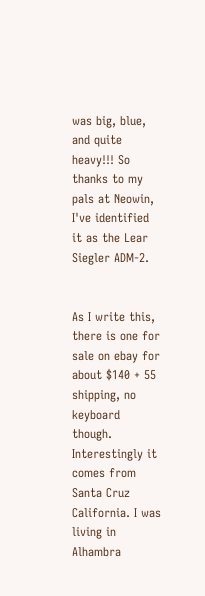was big, blue, and quite heavy!!! So thanks to my pals at Neowin, I've identified it as the Lear Siegler ADM-2.


As I write this, there is one for sale on ebay for about $140 + 55 shipping, no keyboard though. Interestingly it comes from Santa Cruz California. I was living in Alhambra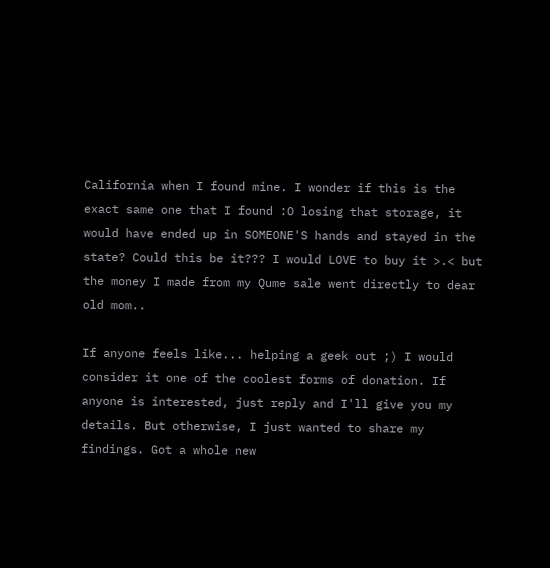California when I found mine. I wonder if this is the exact same one that I found :O losing that storage, it would have ended up in SOMEONE'S hands and stayed in the state? Could this be it??? I would LOVE to buy it >.< but the money I made from my Qume sale went directly to dear old mom..

If anyone feels like... helping a geek out ;) I would consider it one of the coolest forms of donation. If anyone is interested, just reply and I'll give you my details. But otherwise, I just wanted to share my findings. Got a whole new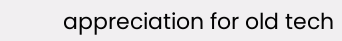appreciation for old tech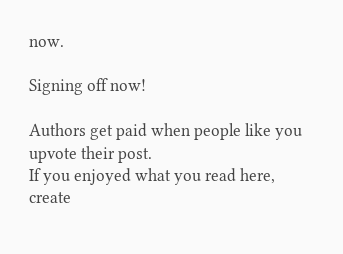now.

Signing off now!

Authors get paid when people like you upvote their post.
If you enjoyed what you read here, create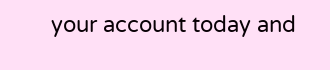your account today and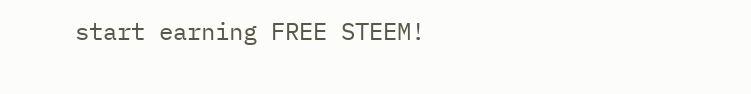start earning FREE STEEM!